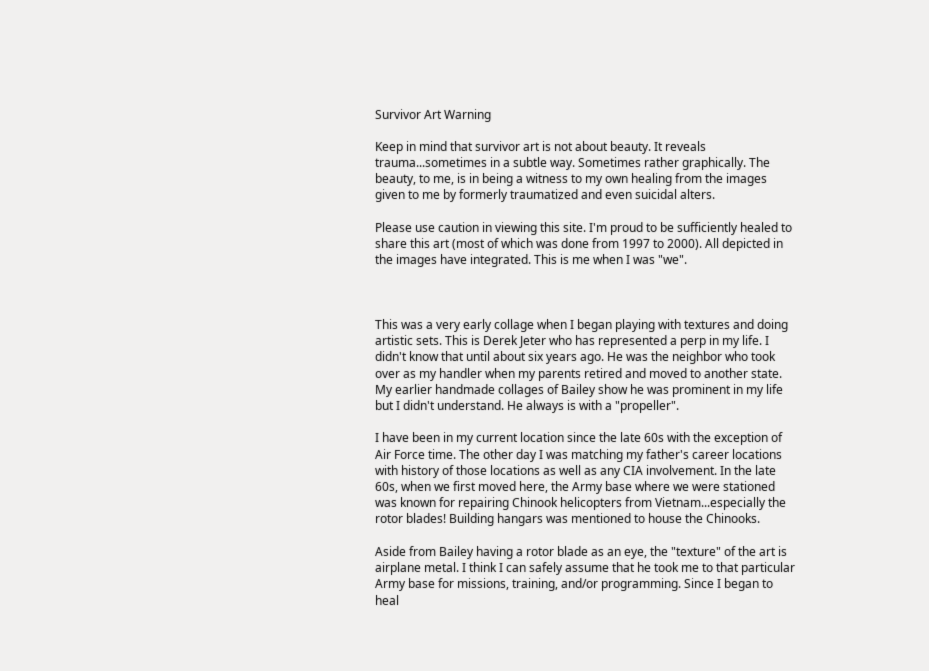Survivor Art Warning

Keep in mind that survivor art is not about beauty. It reveals trauma...sometimes in a subtle way. Sometimes rather graphically. The beauty, to me, is in being a witness to my own healing from the images given to me by formerly traumatized and even suicidal alters.

Please use caution in viewing this site. I'm proud to be sufficiently healed to share this art (most of which was done from 1997 to 2000). All depicted in the images have integrated. This is me when I was "we".



This was a very early collage when I began playing with textures and doing artistic sets. This is Derek Jeter who has represented a perp in my life. I didn't know that until about six years ago. He was the neighbor who took over as my handler when my parents retired and moved to another state. My earlier handmade collages of Bailey show he was prominent in my life but I didn't understand. He always is with a "propeller".

I have been in my current location since the late 60s with the exception of Air Force time. The other day I was matching my father's career locations with history of those locations as well as any CIA involvement. In the late 60s, when we first moved here, the Army base where we were stationed was known for repairing Chinook helicopters from Vietnam...especially the rotor blades! Building hangars was mentioned to house the Chinooks.

Aside from Bailey having a rotor blade as an eye, the "texture" of the art is airplane metal. I think I can safely assume that he took me to that particular Army base for missions, training, and/or programming. Since I began to heal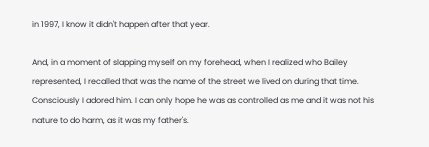in 1997, I know it didn't happen after that year.

And, in a moment of slapping myself on my forehead, when I realized who Bailey represented, I recalled that was the name of the street we lived on during that time. Consciously I adored him. I can only hope he was as controlled as me and it was not his nature to do harm, as it was my father's.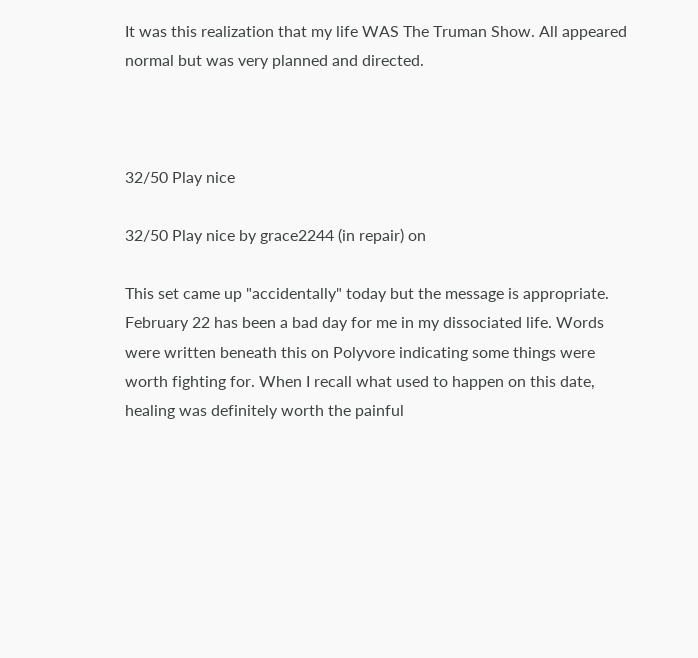It was this realization that my life WAS The Truman Show. All appeared normal but was very planned and directed.



32/50 Play nice

32/50 Play nice by grace2244 (in repair) on

This set came up "accidentally" today but the message is appropriate. February 22 has been a bad day for me in my dissociated life. Words were written beneath this on Polyvore indicating some things were worth fighting for. When I recall what used to happen on this date, healing was definitely worth the painful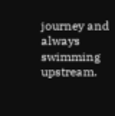journey and always swimming upstream.